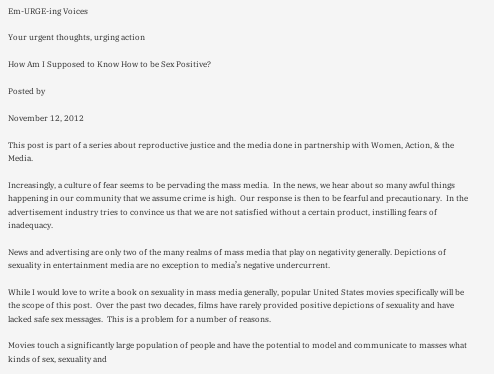Em-URGE-ing Voices

Your urgent thoughts, urging action

How Am I Supposed to Know How to be Sex Positive?

Posted by

November 12, 2012

This post is part of a series about reproductive justice and the media done in partnership with Women, Action, & the Media.

Increasingly, a culture of fear seems to be pervading the mass media.  In the news, we hear about so many awful things happening in our community that we assume crime is high.  Our response is then to be fearful and precautionary.  In the advertisement industry tries to convince us that we are not satisfied without a certain product, instilling fears of inadequacy.

News and advertising are only two of the many realms of mass media that play on negativity generally. Depictions of sexuality in entertainment media are no exception to media’s negative undercurrent.

While I would love to write a book on sexuality in mass media generally, popular United States movies specifically will be the scope of this post.  Over the past two decades, films have rarely provided positive depictions of sexuality and have lacked safe sex messages.  This is a problem for a number of reasons.

Movies touch a significantly large population of people and have the potential to model and communicate to masses what kinds of sex, sexuality and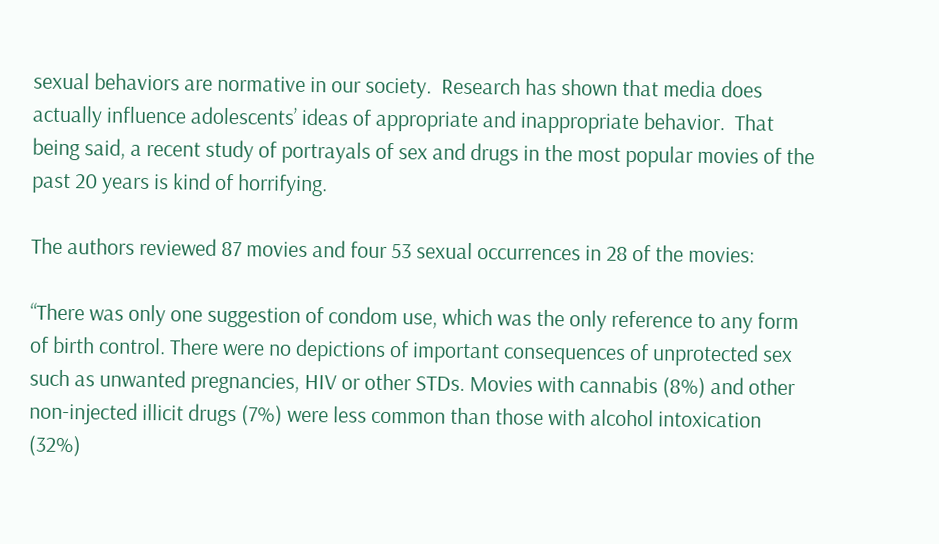sexual behaviors are normative in our society.  Research has shown that media does actually influence adolescents’ ideas of appropriate and inappropriate behavior.  That being said, a recent study of portrayals of sex and drugs in the most popular movies of the past 20 years is kind of horrifying.

The authors reviewed 87 movies and four 53 sexual occurrences in 28 of the movies:

“There was only one suggestion of condom use, which was the only reference to any form of birth control. There were no depictions of important consequences of unprotected sex such as unwanted pregnancies, HIV or other STDs. Movies with cannabis (8%) and other non-injected illicit drugs (7%) were less common than those with alcohol intoxication (32%)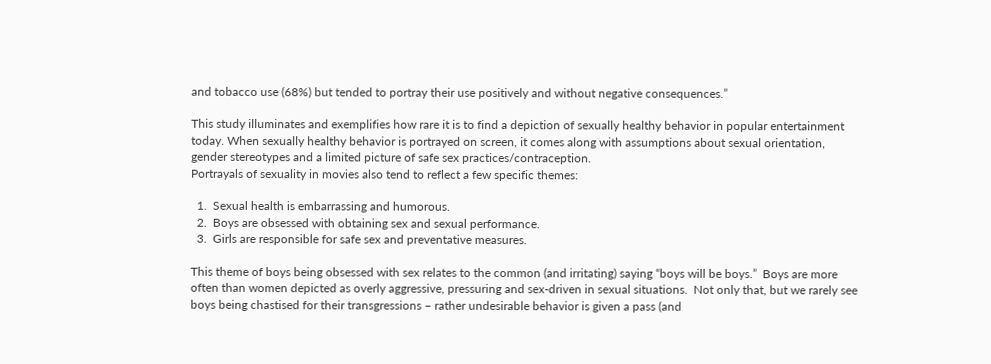and tobacco use (68%) but tended to portray their use positively and without negative consequences.”

This study illuminates and exemplifies how rare it is to find a depiction of sexually healthy behavior in popular entertainment today. When sexually healthy behavior is portrayed on screen, it comes along with assumptions about sexual orientation, gender stereotypes and a limited picture of safe sex practices/contraception.
Portrayals of sexuality in movies also tend to reflect a few specific themes:

  1.  Sexual health is embarrassing and humorous.
  2.  Boys are obsessed with obtaining sex and sexual performance.
  3.  Girls are responsible for safe sex and preventative measures.

This theme of boys being obsessed with sex relates to the common (and irritating) saying “boys will be boys.”  Boys are more often than women depicted as overly aggressive, pressuring and sex-driven in sexual situations.  Not only that, but we rarely see boys being chastised for their transgressions – rather undesirable behavior is given a pass (and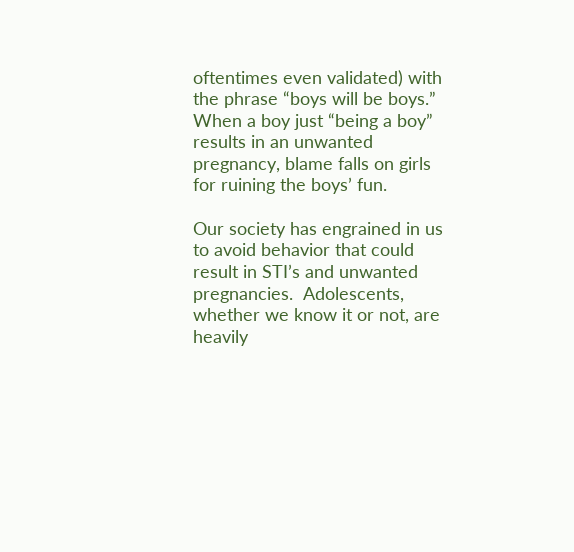oftentimes even validated) with the phrase “boys will be boys.”  When a boy just “being a boy” results in an unwanted pregnancy, blame falls on girls for ruining the boys’ fun.

Our society has engrained in us to avoid behavior that could result in STI’s and unwanted pregnancies.  Adolescents, whether we know it or not, are heavily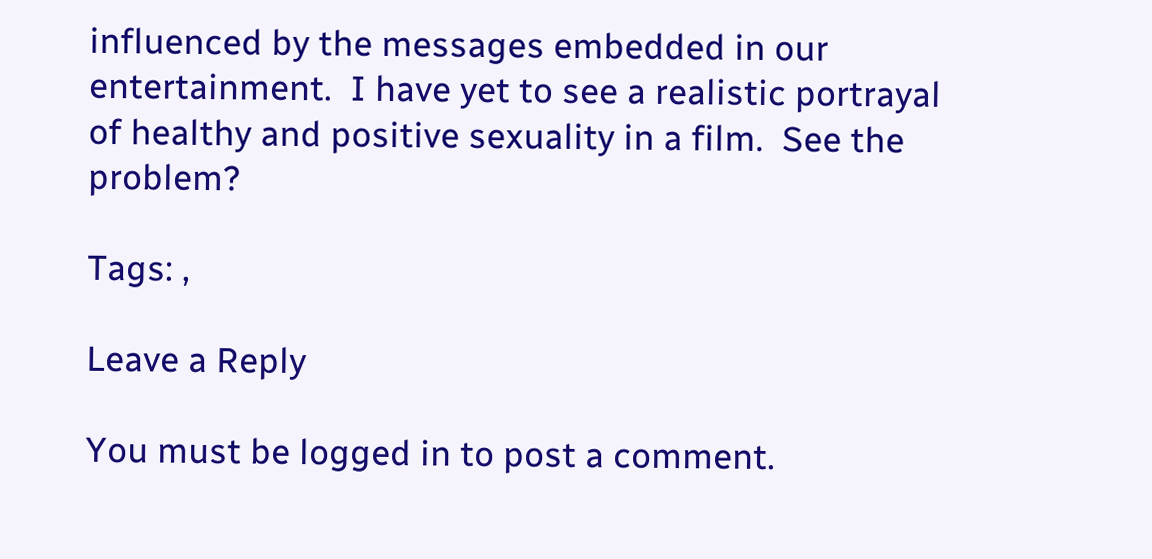influenced by the messages embedded in our entertainment.  I have yet to see a realistic portrayal of healthy and positive sexuality in a film.  See the problem?

Tags: ,

Leave a Reply

You must be logged in to post a comment.